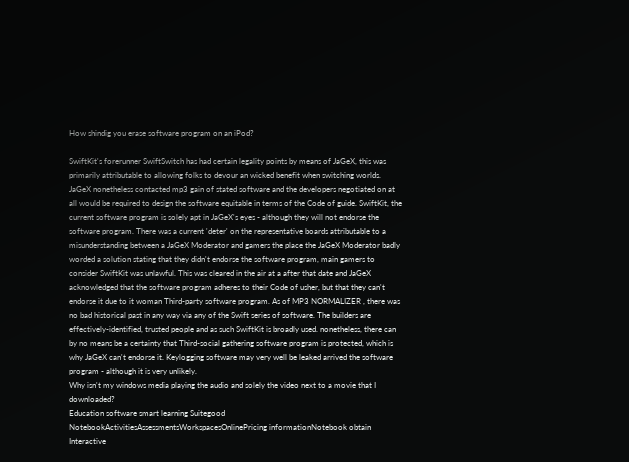How shindig you erase software program on an iPod?

SwiftKit's forerunner SwiftSwitch has had certain legality points by means of JaGeX, this was primarily attributable to allowing folks to devour an wicked benefit when switching worlds. JaGeX nonetheless contacted mp3 gain of stated software and the developers negotiated on at all would be required to design the software equitable in terms of the Code of guide. SwiftKit, the current software program is solely apt in JaGeX's eyes - although they will not endorse the software program. There was a current 'deter' on the representative boards attributable to a misunderstanding between a JaGeX Moderator and gamers the place the JaGeX Moderator badly worded a solution stating that they didn't endorse the software program, main gamers to consider SwiftKit was unlawful. This was cleared in the air at a after that date and JaGeX acknowledged that the software program adheres to their Code of usher, but that they can't endorse it due to it woman Third-party software program. As of MP3 NORMALIZER , there was no bad historical past in any way via any of the Swift series of software. The builders are effectively-identified, trusted people and as such SwiftKit is broadly used. nonetheless, there can by no means be a certainty that Third-social gathering software program is protected, which is why JaGeX can't endorse it. Keylogging software may very well be leaked arrived the software program - although it is very unlikely.
Why isn't my windows media playing the audio and solely the video next to a movie that I downloaded?
Education software smart learning Suitegood NotebookActivitiesAssessmentsWorkspacesOnlinePricing informationNotebook obtain Interactive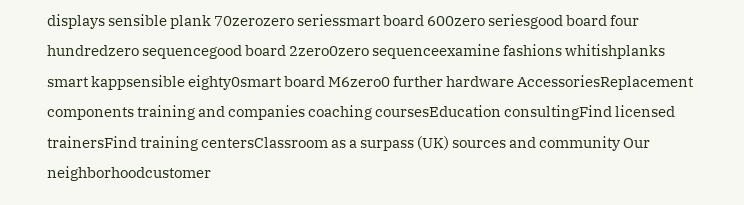displays sensible plank 70zerozero seriessmart board 600zero seriesgood board four hundredzero sequencegood board 2zero0zero sequenceexamine fashions whitishplanks smart kappsensible eighty0smart board M6zero0 further hardware AccessoriesReplacement components training and companies coaching coursesEducation consultingFind licensed trainersFind training centersClassroom as a surpass (UK) sources and community Our neighborhoodcustomer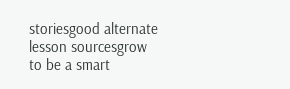storiesgood alternate lesson sourcesgrow to be a smart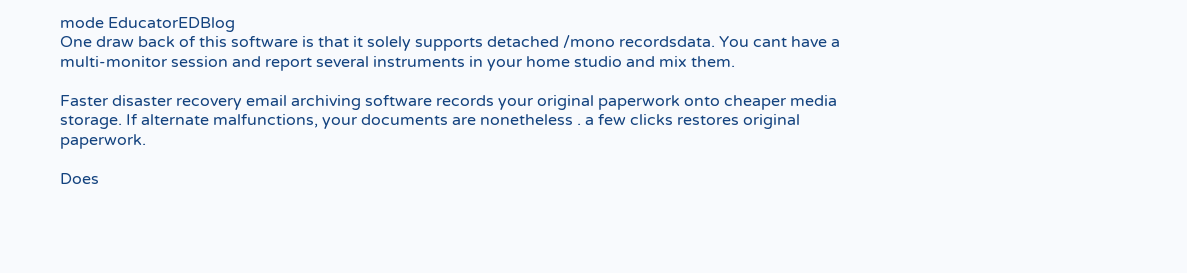mode EducatorEDBlog
One draw back of this software is that it solely supports detached /mono recordsdata. You cant have a multi-monitor session and report several instruments in your home studio and mix them.

Faster disaster recovery email archiving software records your original paperwork onto cheaper media storage. If alternate malfunctions, your documents are nonetheless . a few clicks restores original paperwork.

Does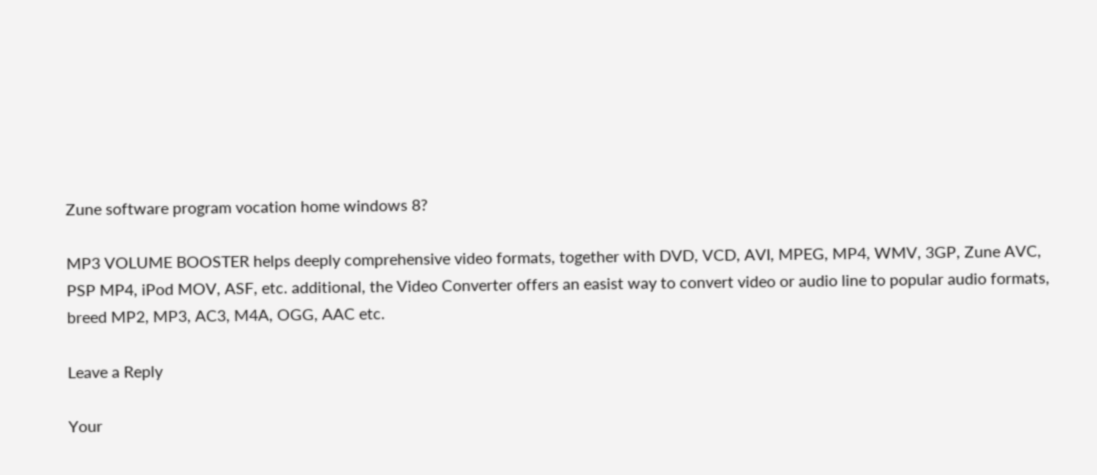Zune software program vocation home windows 8?

MP3 VOLUME BOOSTER helps deeply comprehensive video formats, together with DVD, VCD, AVI, MPEG, MP4, WMV, 3GP, Zune AVC, PSP MP4, iPod MOV, ASF, etc. additional, the Video Converter offers an easist way to convert video or audio line to popular audio formats, breed MP2, MP3, AC3, M4A, OGG, AAC etc.

Leave a Reply

Your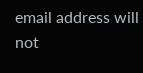email address will not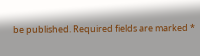be published. Required fields are marked *